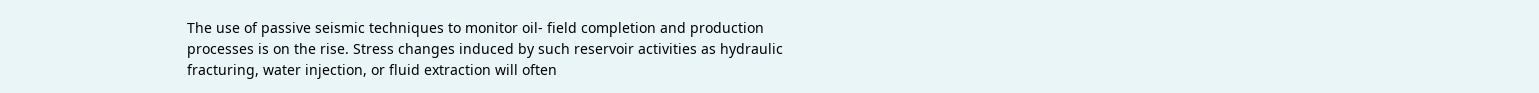The use of passive seismic techniques to monitor oil- field completion and production processes is on the rise. Stress changes induced by such reservoir activities as hydraulic fracturing, water injection, or fluid extraction will often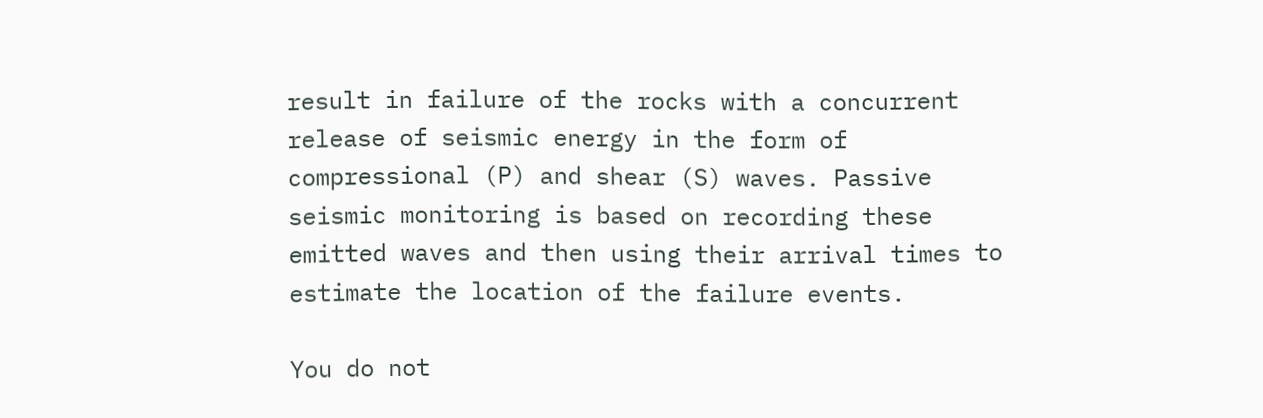result in failure of the rocks with a concurrent release of seismic energy in the form of compressional (P) and shear (S) waves. Passive seismic monitoring is based on recording these emitted waves and then using their arrival times to estimate the location of the failure events.

You do not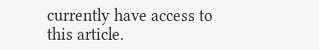currently have access to this article.